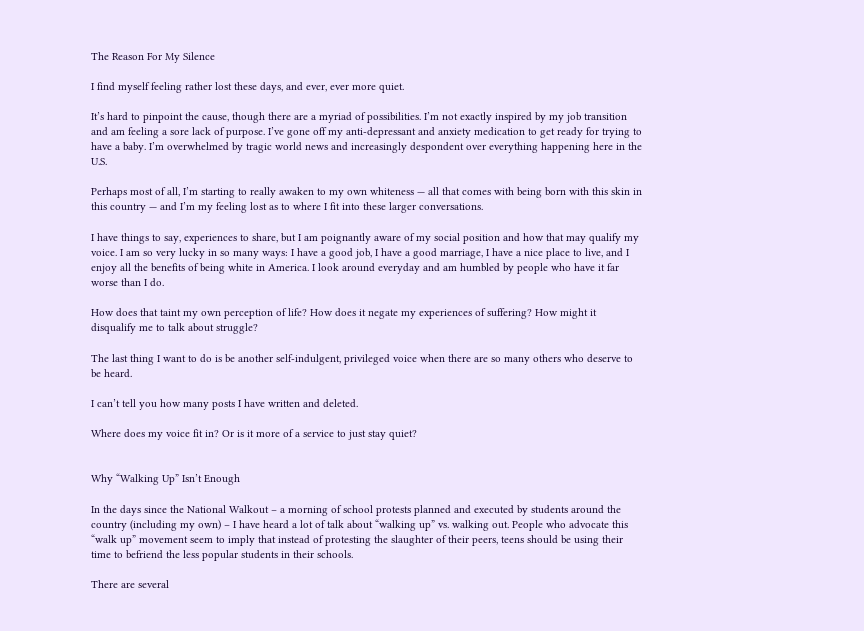The Reason For My Silence

I find myself feeling rather lost these days, and ever, ever more quiet.

It’s hard to pinpoint the cause, though there are a myriad of possibilities. I’m not exactly inspired by my job transition and am feeling a sore lack of purpose. I’ve gone off my anti-depressant and anxiety medication to get ready for trying to have a baby. I’m overwhelmed by tragic world news and increasingly despondent over everything happening here in the U.S.

Perhaps most of all, I’m starting to really awaken to my own whiteness — all that comes with being born with this skin in this country — and I’m my feeling lost as to where I fit into these larger conversations.

I have things to say, experiences to share, but I am poignantly aware of my social position and how that may qualify my voice. I am so very lucky in so many ways: I have a good job, I have a good marriage, I have a nice place to live, and I enjoy all the benefits of being white in America. I look around everyday and am humbled by people who have it far worse than I do.

How does that taint my own perception of life? How does it negate my experiences of suffering? How might it disqualify me to talk about struggle?

The last thing I want to do is be another self-indulgent, privileged voice when there are so many others who deserve to be heard.

I can’t tell you how many posts I have written and deleted.

Where does my voice fit in? Or is it more of a service to just stay quiet?


Why “Walking Up” Isn’t Enough

In the days since the National Walkout – a morning of school protests planned and executed by students around the country (including my own) – I have heard a lot of talk about “walking up” vs. walking out. People who advocate this “walk up” movement seem to imply that instead of protesting the slaughter of their peers, teens should be using their time to befriend the less popular students in their schools.

There are several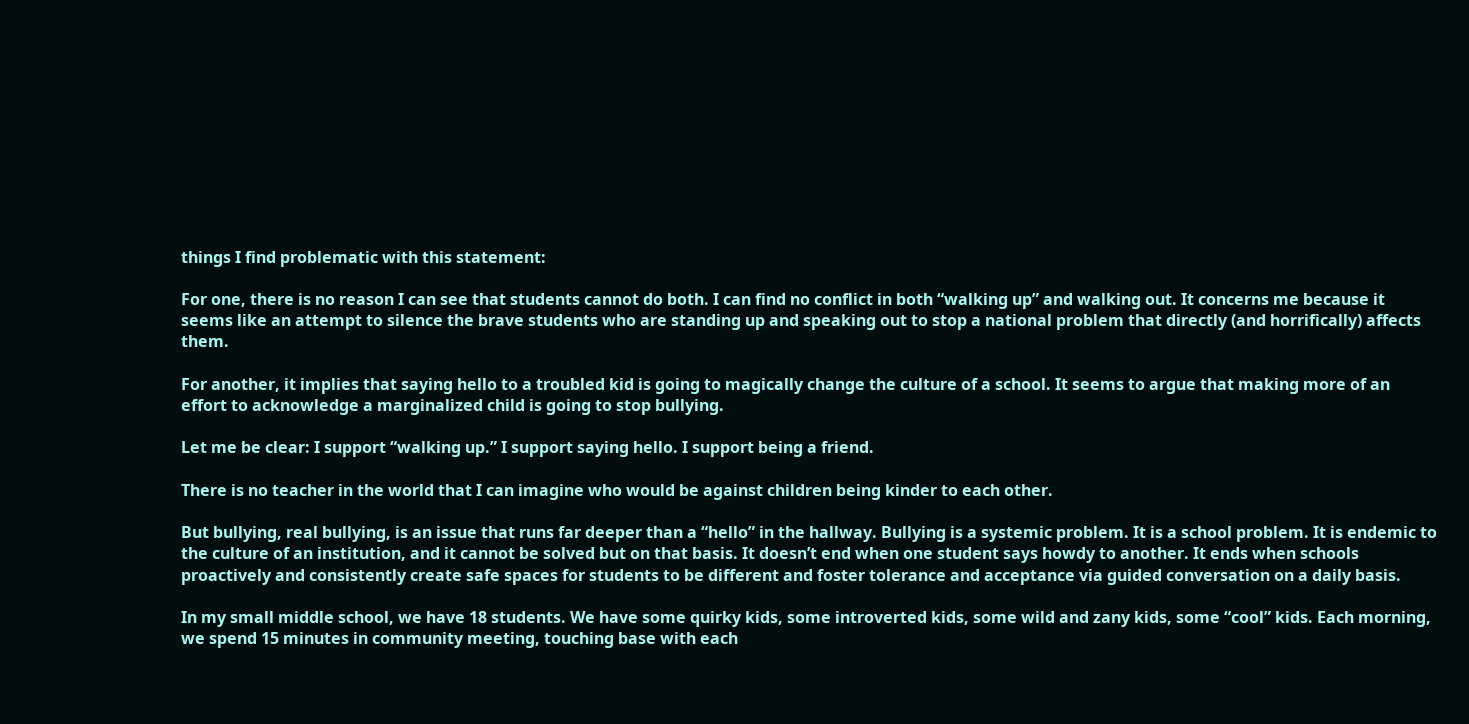things I find problematic with this statement:

For one, there is no reason I can see that students cannot do both. I can find no conflict in both “walking up” and walking out. It concerns me because it seems like an attempt to silence the brave students who are standing up and speaking out to stop a national problem that directly (and horrifically) affects them.

For another, it implies that saying hello to a troubled kid is going to magically change the culture of a school. It seems to argue that making more of an effort to acknowledge a marginalized child is going to stop bullying.

Let me be clear: I support “walking up.” I support saying hello. I support being a friend.

There is no teacher in the world that I can imagine who would be against children being kinder to each other.

But bullying, real bullying, is an issue that runs far deeper than a “hello” in the hallway. Bullying is a systemic problem. It is a school problem. It is endemic to the culture of an institution, and it cannot be solved but on that basis. It doesn’t end when one student says howdy to another. It ends when schools proactively and consistently create safe spaces for students to be different and foster tolerance and acceptance via guided conversation on a daily basis.

In my small middle school, we have 18 students. We have some quirky kids, some introverted kids, some wild and zany kids, some “cool” kids. Each morning, we spend 15 minutes in community meeting, touching base with each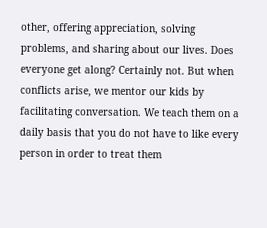other, offering appreciation, solving problems, and sharing about our lives. Does everyone get along? Certainly not. But when conflicts arise, we mentor our kids by facilitating conversation. We teach them on a daily basis that you do not have to like every person in order to treat them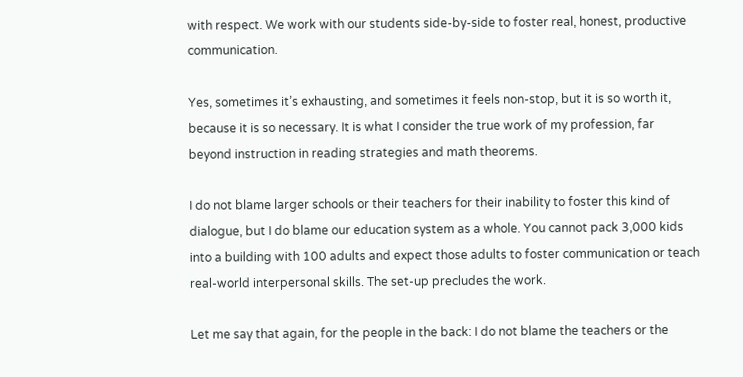with respect. We work with our students side-by-side to foster real, honest, productive communication.

Yes, sometimes it’s exhausting, and sometimes it feels non-stop, but it is so worth it, because it is so necessary. It is what I consider the true work of my profession, far beyond instruction in reading strategies and math theorems.

I do not blame larger schools or their teachers for their inability to foster this kind of dialogue, but I do blame our education system as a whole. You cannot pack 3,000 kids into a building with 100 adults and expect those adults to foster communication or teach real-world interpersonal skills. The set-up precludes the work.

Let me say that again, for the people in the back: I do not blame the teachers or the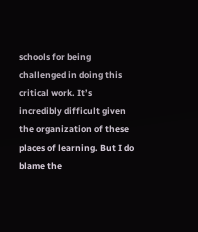schools for being challenged in doing this critical work. It’s incredibly difficult given the organization of these places of learning. But I do blame the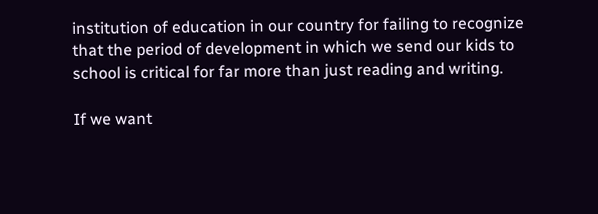institution of education in our country for failing to recognize that the period of development in which we send our kids to school is critical for far more than just reading and writing.

If we want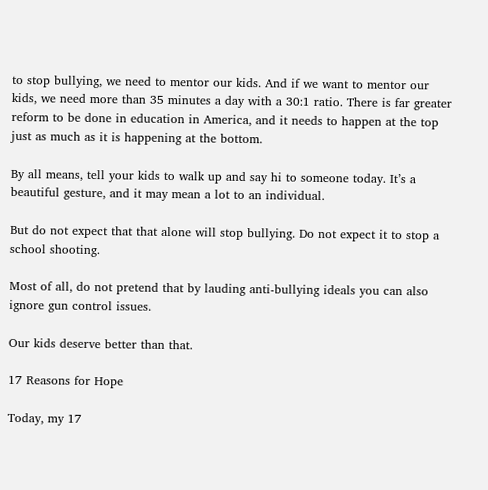to stop bullying, we need to mentor our kids. And if we want to mentor our kids, we need more than 35 minutes a day with a 30:1 ratio. There is far greater reform to be done in education in America, and it needs to happen at the top just as much as it is happening at the bottom.

By all means, tell your kids to walk up and say hi to someone today. It’s a beautiful gesture, and it may mean a lot to an individual.

But do not expect that that alone will stop bullying. Do not expect it to stop a school shooting.

Most of all, do not pretend that by lauding anti-bullying ideals you can also ignore gun control issues.

Our kids deserve better than that.

17 Reasons for Hope

Today, my 17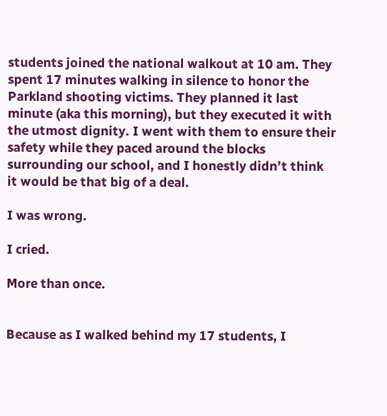students joined the national walkout at 10 am. They spent 17 minutes walking in silence to honor the Parkland shooting victims. They planned it last minute (aka this morning), but they executed it with the utmost dignity. I went with them to ensure their safety while they paced around the blocks surrounding our school, and I honestly didn’t think it would be that big of a deal.

I was wrong.

I cried.

More than once.


Because as I walked behind my 17 students, I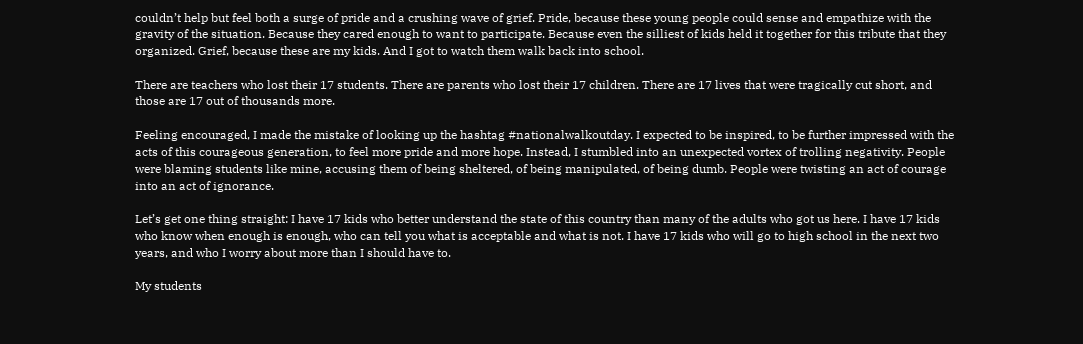couldn’t help but feel both a surge of pride and a crushing wave of grief. Pride, because these young people could sense and empathize with the gravity of the situation. Because they cared enough to want to participate. Because even the silliest of kids held it together for this tribute that they organized. Grief, because these are my kids. And I got to watch them walk back into school.

There are teachers who lost their 17 students. There are parents who lost their 17 children. There are 17 lives that were tragically cut short, and those are 17 out of thousands more.

Feeling encouraged, I made the mistake of looking up the hashtag #nationalwalkoutday. I expected to be inspired, to be further impressed with the acts of this courageous generation, to feel more pride and more hope. Instead, I stumbled into an unexpected vortex of trolling negativity. People were blaming students like mine, accusing them of being sheltered, of being manipulated, of being dumb. People were twisting an act of courage into an act of ignorance.

Let’s get one thing straight: I have 17 kids who better understand the state of this country than many of the adults who got us here. I have 17 kids who know when enough is enough, who can tell you what is acceptable and what is not. I have 17 kids who will go to high school in the next two years, and who I worry about more than I should have to.

My students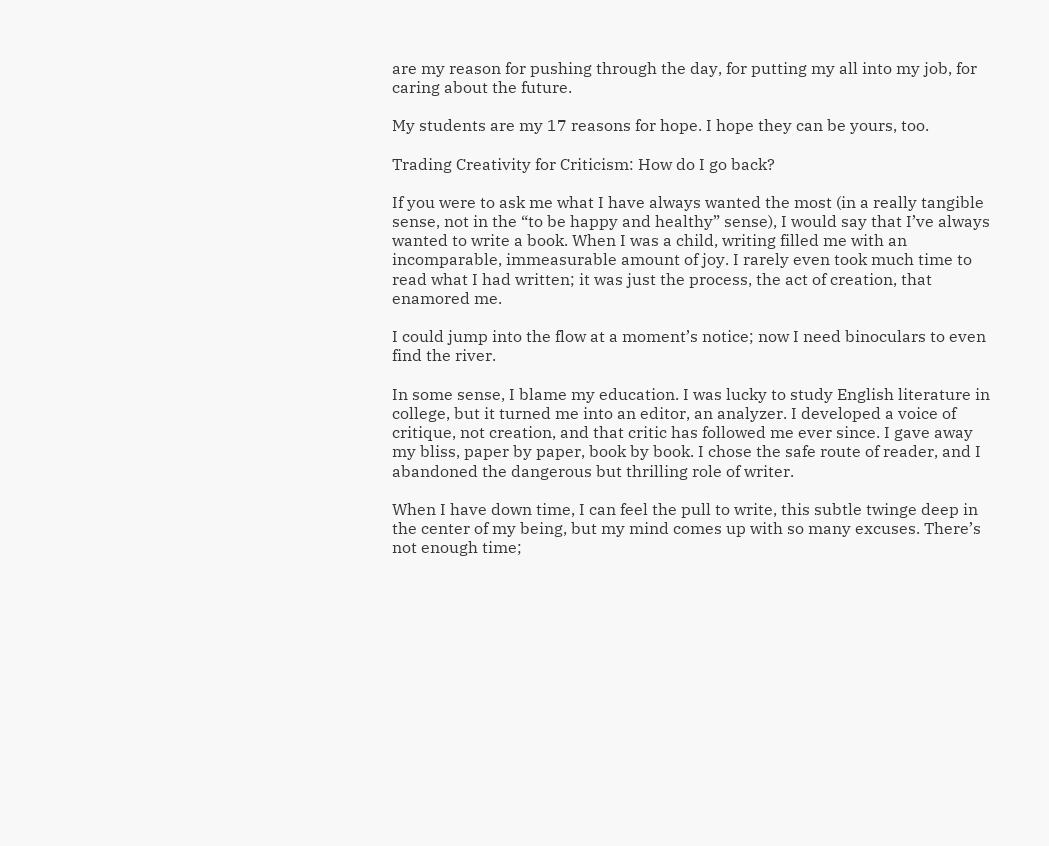are my reason for pushing through the day, for putting my all into my job, for caring about the future.

My students are my 17 reasons for hope. I hope they can be yours, too.

Trading Creativity for Criticism: How do I go back?

If you were to ask me what I have always wanted the most (in a really tangible sense, not in the “to be happy and healthy” sense), I would say that I’ve always wanted to write a book. When I was a child, writing filled me with an incomparable, immeasurable amount of joy. I rarely even took much time to read what I had written; it was just the process, the act of creation, that enamored me.

I could jump into the flow at a moment’s notice; now I need binoculars to even find the river.

In some sense, I blame my education. I was lucky to study English literature in college, but it turned me into an editor, an analyzer. I developed a voice of critique, not creation, and that critic has followed me ever since. I gave away my bliss, paper by paper, book by book. I chose the safe route of reader, and I abandoned the dangerous but thrilling role of writer.

When I have down time, I can feel the pull to write, this subtle twinge deep in the center of my being, but my mind comes up with so many excuses. There’s not enough time;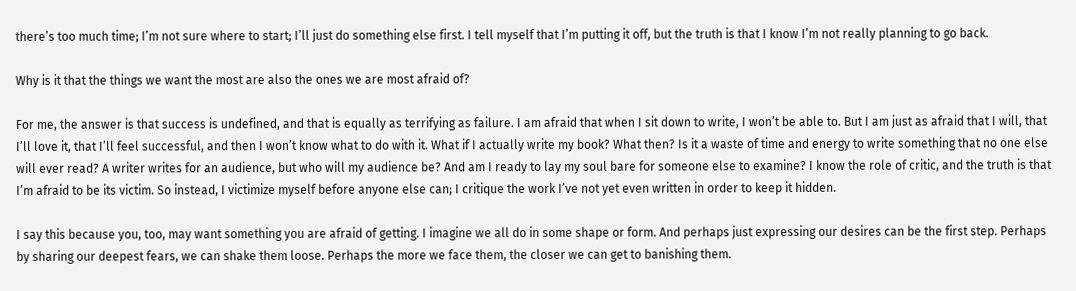there’s too much time; I’m not sure where to start; I’ll just do something else first. I tell myself that I’m putting it off, but the truth is that I know I’m not really planning to go back.

Why is it that the things we want the most are also the ones we are most afraid of?

For me, the answer is that success is undefined, and that is equally as terrifying as failure. I am afraid that when I sit down to write, I won’t be able to. But I am just as afraid that I will, that I’ll love it, that I’ll feel successful, and then I won’t know what to do with it. What if I actually write my book? What then? Is it a waste of time and energy to write something that no one else will ever read? A writer writes for an audience, but who will my audience be? And am I ready to lay my soul bare for someone else to examine? I know the role of critic, and the truth is that I’m afraid to be its victim. So instead, I victimize myself before anyone else can; I critique the work I’ve not yet even written in order to keep it hidden.

I say this because you, too, may want something you are afraid of getting. I imagine we all do in some shape or form. And perhaps just expressing our desires can be the first step. Perhaps by sharing our deepest fears, we can shake them loose. Perhaps the more we face them, the closer we can get to banishing them.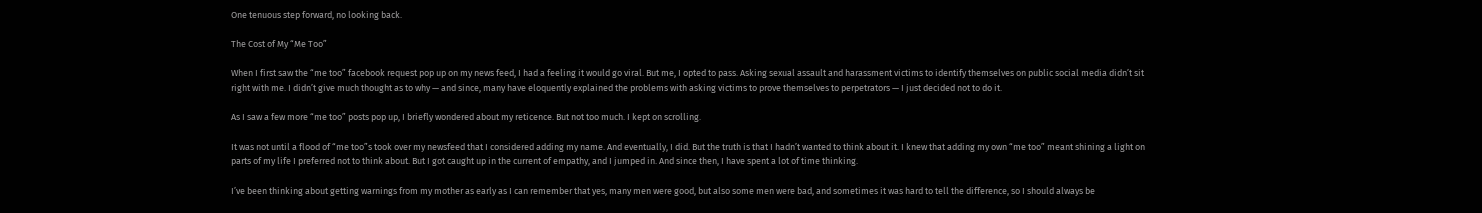One tenuous step forward, no looking back.

The Cost of My “Me Too”

When I first saw the “me too” facebook request pop up on my news feed, I had a feeling it would go viral. But me, I opted to pass. Asking sexual assault and harassment victims to identify themselves on public social media didn’t sit right with me. I didn’t give much thought as to why — and since, many have eloquently explained the problems with asking victims to prove themselves to perpetrators — I just decided not to do it.

As I saw a few more “me too” posts pop up, I briefly wondered about my reticence. But not too much. I kept on scrolling.

It was not until a flood of “me too”s took over my newsfeed that I considered adding my name. And eventually, I did. But the truth is that I hadn’t wanted to think about it. I knew that adding my own “me too” meant shining a light on parts of my life I preferred not to think about. But I got caught up in the current of empathy, and I jumped in. And since then, I have spent a lot of time thinking.

I’ve been thinking about getting warnings from my mother as early as I can remember that yes, many men were good, but also some men were bad, and sometimes it was hard to tell the difference, so I should always be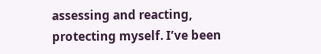assessing and reacting, protecting myself. I’ve been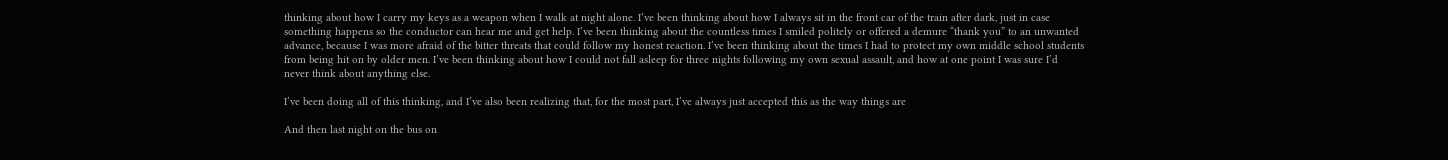thinking about how I carry my keys as a weapon when I walk at night alone. I’ve been thinking about how I always sit in the front car of the train after dark, just in case something happens so the conductor can hear me and get help. I’ve been thinking about the countless times I smiled politely or offered a demure “thank you” to an unwanted advance, because I was more afraid of the bitter threats that could follow my honest reaction. I’ve been thinking about the times I had to protect my own middle school students from being hit on by older men. I’ve been thinking about how I could not fall asleep for three nights following my own sexual assault, and how at one point I was sure I’d never think about anything else.

I’ve been doing all of this thinking, and I’ve also been realizing that, for the most part, I’ve always just accepted this as the way things are

And then last night on the bus on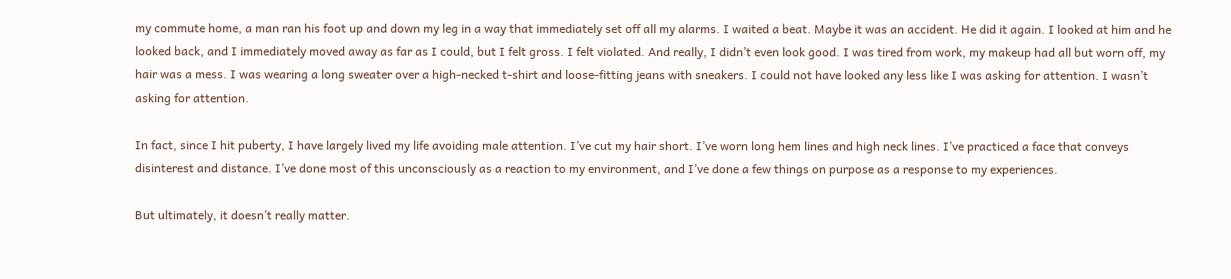my commute home, a man ran his foot up and down my leg in a way that immediately set off all my alarms. I waited a beat. Maybe it was an accident. He did it again. I looked at him and he looked back, and I immediately moved away as far as I could, but I felt gross. I felt violated. And really, I didn’t even look good. I was tired from work, my makeup had all but worn off, my hair was a mess. I was wearing a long sweater over a high-necked t-shirt and loose-fitting jeans with sneakers. I could not have looked any less like I was asking for attention. I wasn’t asking for attention.

In fact, since I hit puberty, I have largely lived my life avoiding male attention. I’ve cut my hair short. I’ve worn long hem lines and high neck lines. I’ve practiced a face that conveys disinterest and distance. I’ve done most of this unconsciously as a reaction to my environment, and I’ve done a few things on purpose as a response to my experiences.

But ultimately, it doesn’t really matter.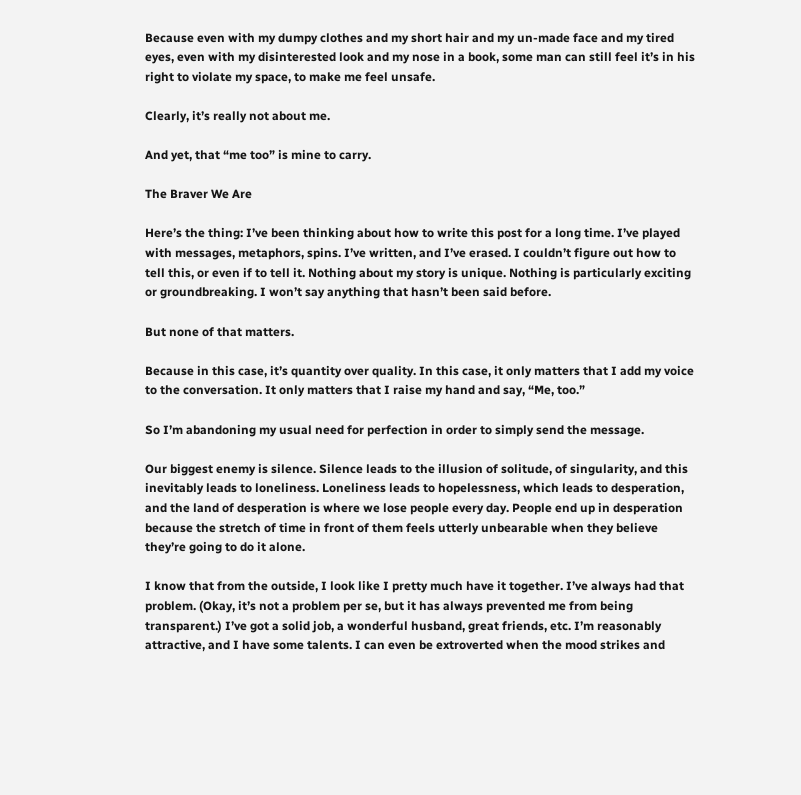Because even with my dumpy clothes and my short hair and my un-made face and my tired eyes, even with my disinterested look and my nose in a book, some man can still feel it’s in his right to violate my space, to make me feel unsafe.

Clearly, it’s really not about me.

And yet, that “me too” is mine to carry.

The Braver We Are

Here’s the thing: I’ve been thinking about how to write this post for a long time. I’ve played with messages, metaphors, spins. I’ve written, and I’ve erased. I couldn’t figure out how to tell this, or even if to tell it. Nothing about my story is unique. Nothing is particularly exciting or groundbreaking. I won’t say anything that hasn’t been said before.

But none of that matters.

Because in this case, it’s quantity over quality. In this case, it only matters that I add my voice to the conversation. It only matters that I raise my hand and say, “Me, too.”

So I’m abandoning my usual need for perfection in order to simply send the message.

Our biggest enemy is silence. Silence leads to the illusion of solitude, of singularity, and this inevitably leads to loneliness. Loneliness leads to hopelessness, which leads to desperation, and the land of desperation is where we lose people every day. People end up in desperation because the stretch of time in front of them feels utterly unbearable when they believe they’re going to do it alone.

I know that from the outside, I look like I pretty much have it together. I’ve always had that problem. (Okay, it’s not a problem per se, but it has always prevented me from being transparent.) I’ve got a solid job, a wonderful husband, great friends, etc. I’m reasonably attractive, and I have some talents. I can even be extroverted when the mood strikes and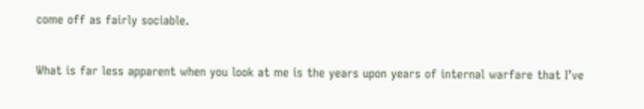come off as fairly sociable.

What is far less apparent when you look at me is the years upon years of internal warfare that I’ve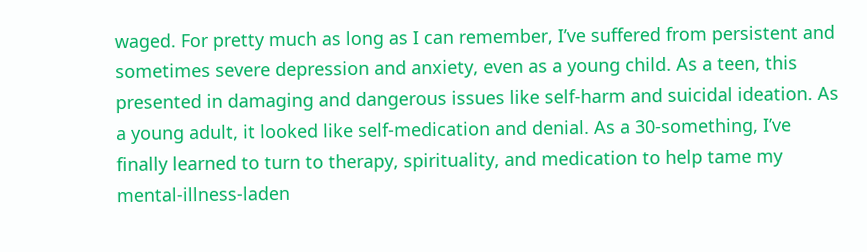waged. For pretty much as long as I can remember, I’ve suffered from persistent and sometimes severe depression and anxiety, even as a young child. As a teen, this presented in damaging and dangerous issues like self-harm and suicidal ideation. As a young adult, it looked like self-medication and denial. As a 30-something, I’ve finally learned to turn to therapy, spirituality, and medication to help tame my mental-illness-laden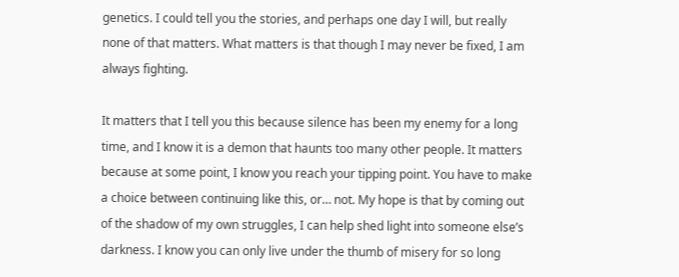genetics. I could tell you the stories, and perhaps one day I will, but really none of that matters. What matters is that though I may never be fixed, I am always fighting.

It matters that I tell you this because silence has been my enemy for a long time, and I know it is a demon that haunts too many other people. It matters because at some point, I know you reach your tipping point. You have to make a choice between continuing like this, or… not. My hope is that by coming out of the shadow of my own struggles, I can help shed light into someone else’s darkness. I know you can only live under the thumb of misery for so long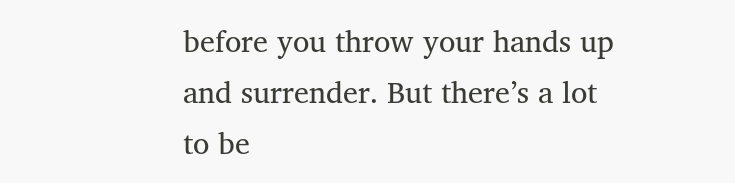before you throw your hands up and surrender. But there’s a lot to be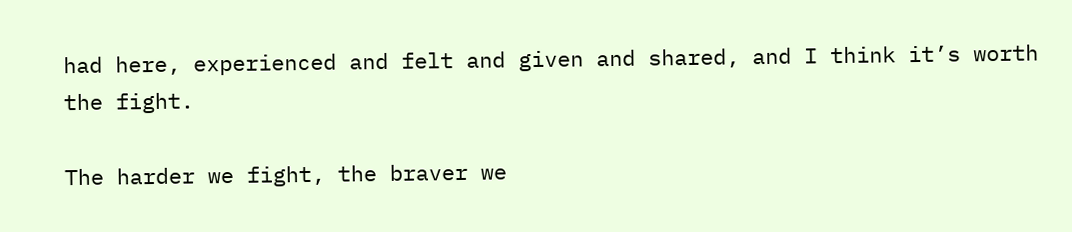had here, experienced and felt and given and shared, and I think it’s worth the fight.

The harder we fight, the braver we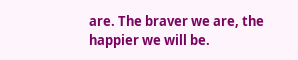are. The braver we are, the happier we will be.